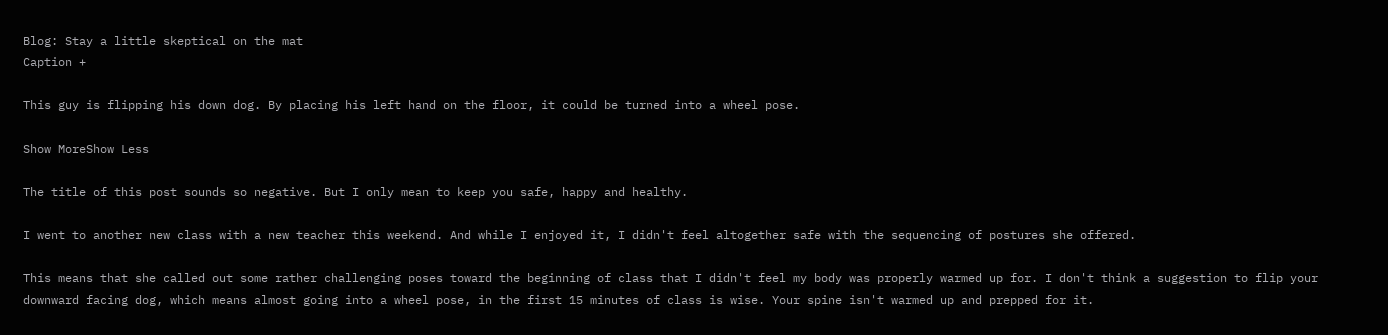Blog: Stay a little skeptical on the mat
Caption +

This guy is flipping his down dog. By placing his left hand on the floor, it could be turned into a wheel pose.

Show MoreShow Less

The title of this post sounds so negative. But I only mean to keep you safe, happy and healthy.

I went to another new class with a new teacher this weekend. And while I enjoyed it, I didn't feel altogether safe with the sequencing of postures she offered.

This means that she called out some rather challenging poses toward the beginning of class that I didn't feel my body was properly warmed up for. I don't think a suggestion to flip your downward facing dog, which means almost going into a wheel pose, in the first 15 minutes of class is wise. Your spine isn't warmed up and prepped for it.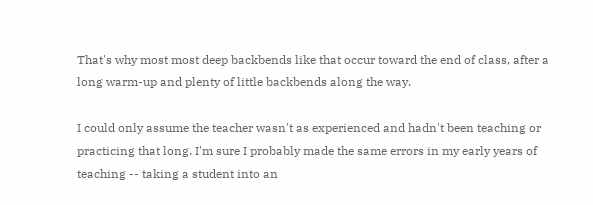That's why most most deep backbends like that occur toward the end of class, after a long warm-up and plenty of little backbends along the way.

I could only assume the teacher wasn't as experienced and hadn't been teaching or practicing that long. I'm sure I probably made the same errors in my early years of teaching -- taking a student into an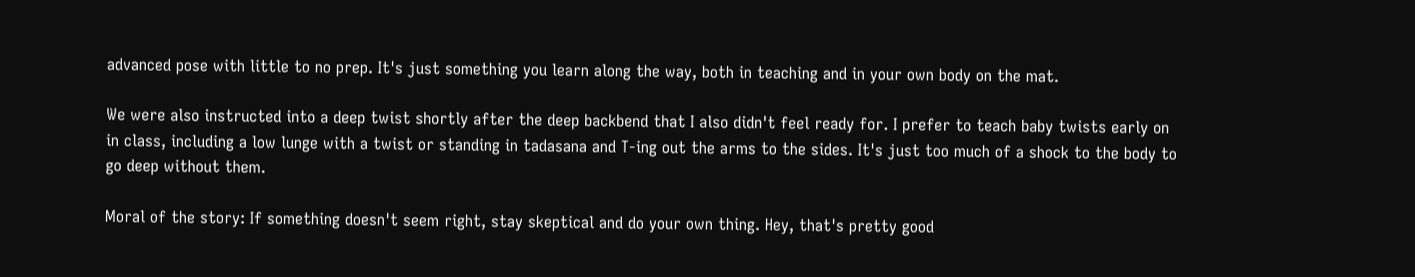advanced pose with little to no prep. It's just something you learn along the way, both in teaching and in your own body on the mat.

We were also instructed into a deep twist shortly after the deep backbend that I also didn't feel ready for. I prefer to teach baby twists early on in class, including a low lunge with a twist or standing in tadasana and T-ing out the arms to the sides. It's just too much of a shock to the body to go deep without them.

Moral of the story: If something doesn't seem right, stay skeptical and do your own thing. Hey, that's pretty good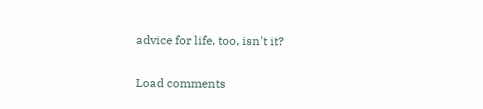advice for life, too, isn't it?

Load comments